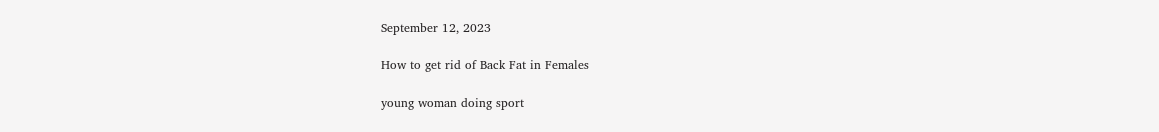September 12, 2023

How to get rid of Back Fat in Females

young woman doing sport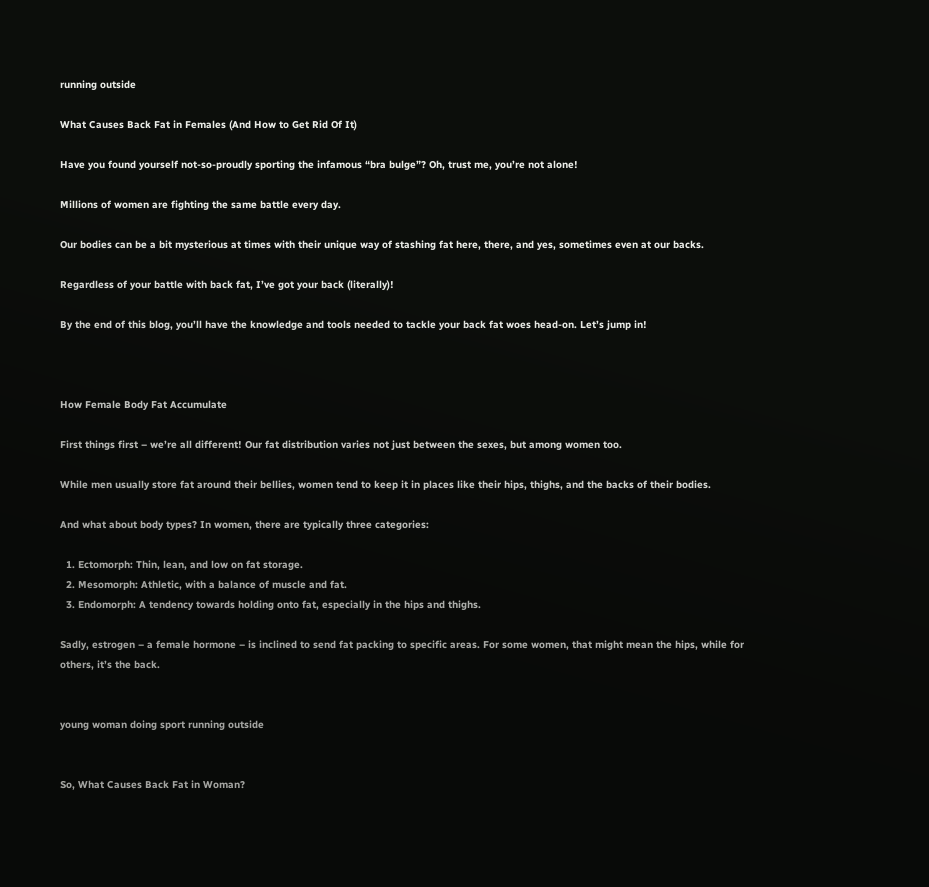running outside

What Causes Back Fat in Females (And How to Get Rid Of It)

Have you found yourself not-so-proudly sporting the infamous “bra bulge”? Oh, trust me, you’re not alone!

Millions of women are fighting the same battle every day.

Our bodies can be a bit mysterious at times with their unique way of stashing fat here, there, and yes, sometimes even at our backs.

Regardless of your battle with back fat, I’ve got your back (literally)!

By the end of this blog, you’ll have the knowledge and tools needed to tackle your back fat woes head-on. Let’s jump in!



How Female Body Fat Accumulate

First things first – we’re all different! Our fat distribution varies not just between the sexes, but among women too.

While men usually store fat around their bellies, women tend to keep it in places like their hips, thighs, and the backs of their bodies.

And what about body types? In women, there are typically three categories:

  1. Ectomorph: Thin, lean, and low on fat storage.
  2. Mesomorph: Athletic, with a balance of muscle and fat.
  3. Endomorph: A tendency towards holding onto fat, especially in the hips and thighs.

Sadly, estrogen – a female hormone – is inclined to send fat packing to specific areas. For some women, that might mean the hips, while for others, it’s the back.


young woman doing sport running outside


So, What Causes Back Fat in Woman?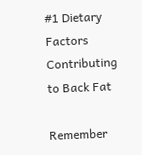#1 Dietary Factors Contributing to Back Fat

Remember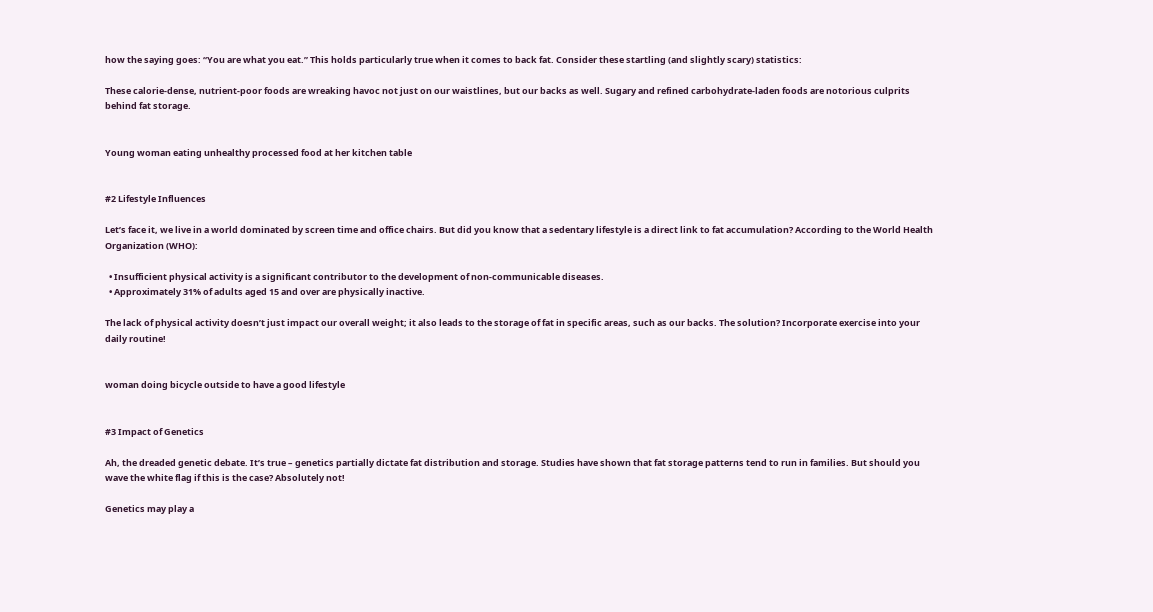how the saying goes: “You are what you eat.” This holds particularly true when it comes to back fat. Consider these startling (and slightly scary) statistics:

These calorie-dense, nutrient-poor foods are wreaking havoc not just on our waistlines, but our backs as well. Sugary and refined carbohydrate-laden foods are notorious culprits behind fat storage.


Young woman eating unhealthy processed food at her kitchen table


#2 Lifestyle Influences

Let’s face it, we live in a world dominated by screen time and office chairs. But did you know that a sedentary lifestyle is a direct link to fat accumulation? According to the World Health Organization (WHO):

  • Insufficient physical activity is a significant contributor to the development of non-communicable diseases.
  • Approximately 31% of adults aged 15 and over are physically inactive.

The lack of physical activity doesn’t just impact our overall weight; it also leads to the storage of fat in specific areas, such as our backs. The solution? Incorporate exercise into your daily routine!


woman doing bicycle outside to have a good lifestyle


#3 Impact of Genetics

Ah, the dreaded genetic debate. It’s true – genetics partially dictate fat distribution and storage. Studies have shown that fat storage patterns tend to run in families. But should you wave the white flag if this is the case? Absolutely not!

Genetics may play a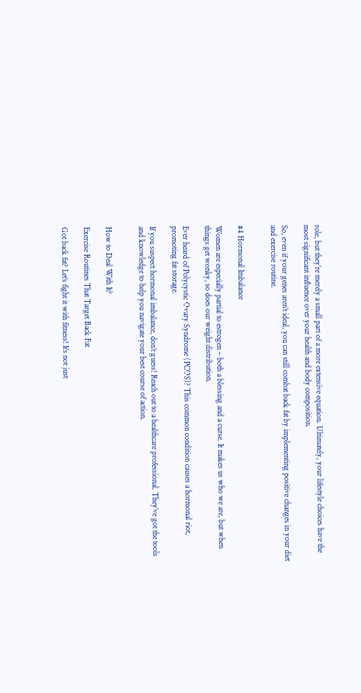role, but they’re merely a small part of a more extensive equation. Ultimately, your lifestyle choices have the most significant influence over your health and body composition.

So, even if your genes aren’t ideal, you can still combat back fat by implementing positive changes in your diet and exercise routine.


#4 Hormonal Imbalance

Women are especially partial to estrogen – both a blessing and a curse. It makes us who we are, but when things get wonky, so does our weight distribution.

Ever heard of Polycystic Ovary Syndrome (PCOS)? This common condition causes a hormonal riot, promoting fat storage.

If you suspect hormonal imbalance, don’t guess! Reach out to a healthcare professional. They’ve got the tools and knowledge to help you navigate your best course of action.


How to Deal With It?

Exercise Routines That Target Back Fat

Got back fat? Let’s fight it with fitness! It’s not just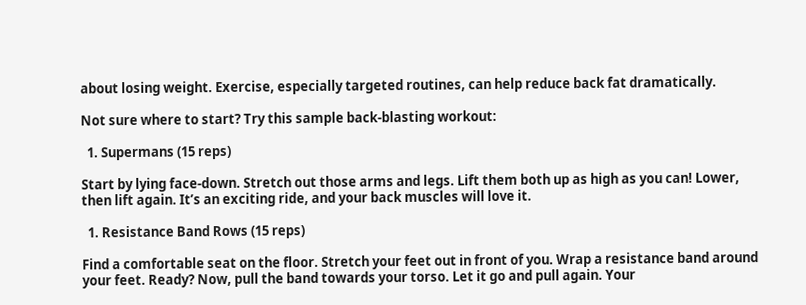about losing weight. Exercise, especially targeted routines, can help reduce back fat dramatically.

Not sure where to start? Try this sample back-blasting workout:

  1. Supermans (15 reps)

Start by lying face-down. Stretch out those arms and legs. Lift them both up as high as you can! Lower, then lift again. It’s an exciting ride, and your back muscles will love it.

  1. Resistance Band Rows (15 reps)

Find a comfortable seat on the floor. Stretch your feet out in front of you. Wrap a resistance band around your feet. Ready? Now, pull the band towards your torso. Let it go and pull again. Your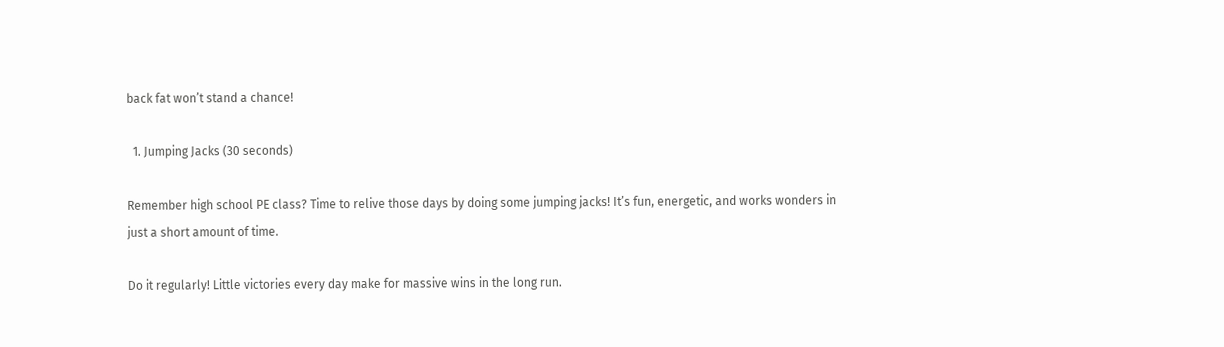back fat won’t stand a chance!

  1. Jumping Jacks (30 seconds)

Remember high school PE class? Time to relive those days by doing some jumping jacks! It’s fun, energetic, and works wonders in just a short amount of time.

Do it regularly! Little victories every day make for massive wins in the long run.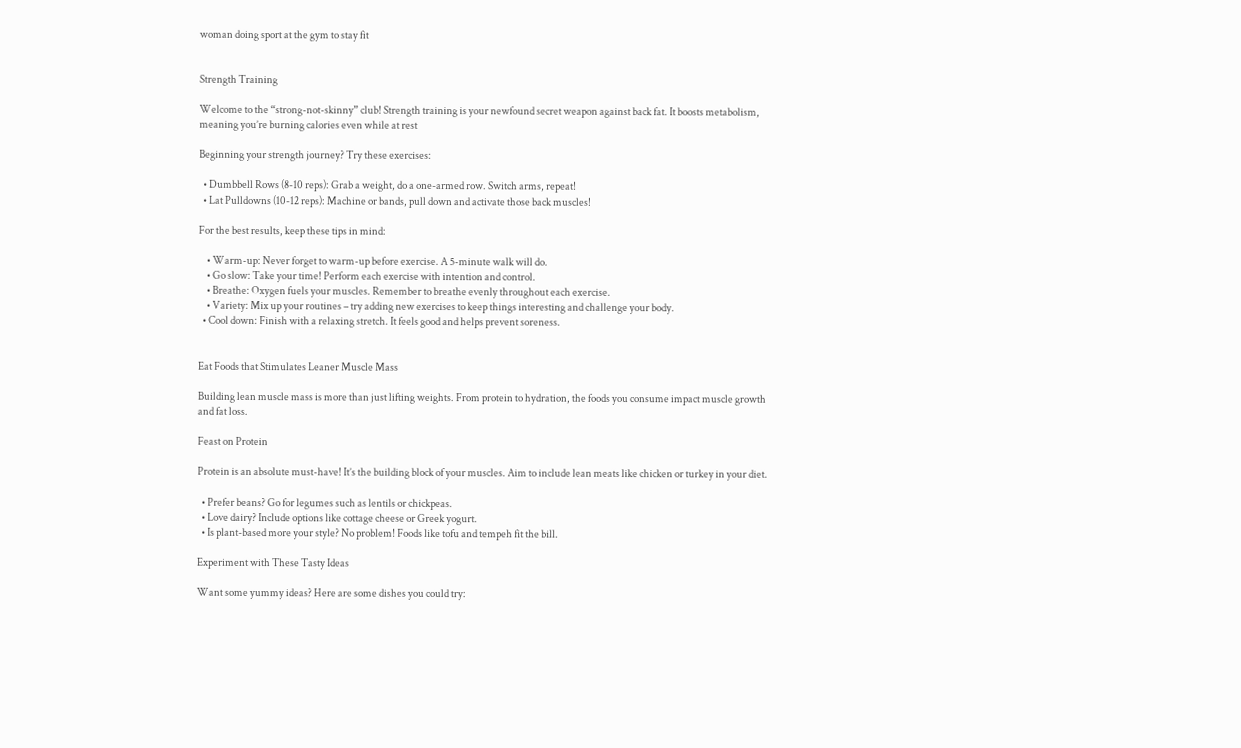woman doing sport at the gym to stay fit


Strength Training

Welcome to the “strong-not-skinny” club! Strength training is your newfound secret weapon against back fat. It boosts metabolism, meaning you’re burning calories even while at rest

Beginning your strength journey? Try these exercises:

  • Dumbbell Rows (8-10 reps): Grab a weight, do a one-armed row. Switch arms, repeat!
  • Lat Pulldowns (10-12 reps): Machine or bands, pull down and activate those back muscles!

For the best results, keep these tips in mind:

    • Warm-up: Never forget to warm-up before exercise. A 5-minute walk will do.
    • Go slow: Take your time! Perform each exercise with intention and control.
    • Breathe: Oxygen fuels your muscles. Remember to breathe evenly throughout each exercise.
    • Variety: Mix up your routines – try adding new exercises to keep things interesting and challenge your body.
  • Cool down: Finish with a relaxing stretch. It feels good and helps prevent soreness.


Eat Foods that Stimulates Leaner Muscle Mass

Building lean muscle mass is more than just lifting weights. From protein to hydration, the foods you consume impact muscle growth and fat loss.

Feast on Protein

Protein is an absolute must-have! It’s the building block of your muscles. Aim to include lean meats like chicken or turkey in your diet.

  • Prefer beans? Go for legumes such as lentils or chickpeas.
  • Love dairy? Include options like cottage cheese or Greek yogurt.
  • Is plant-based more your style? No problem! Foods like tofu and tempeh fit the bill.

Experiment with These Tasty Ideas

Want some yummy ideas? Here are some dishes you could try: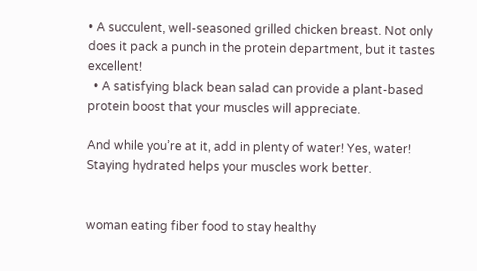• A succulent, well-seasoned grilled chicken breast. Not only does it pack a punch in the protein department, but it tastes excellent!
  • A satisfying black bean salad can provide a plant-based protein boost that your muscles will appreciate.

And while you’re at it, add in plenty of water! Yes, water! Staying hydrated helps your muscles work better.


woman eating fiber food to stay healthy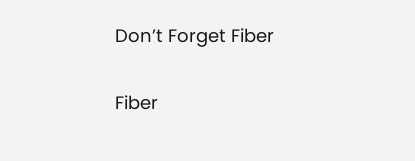Don’t Forget Fiber

Fiber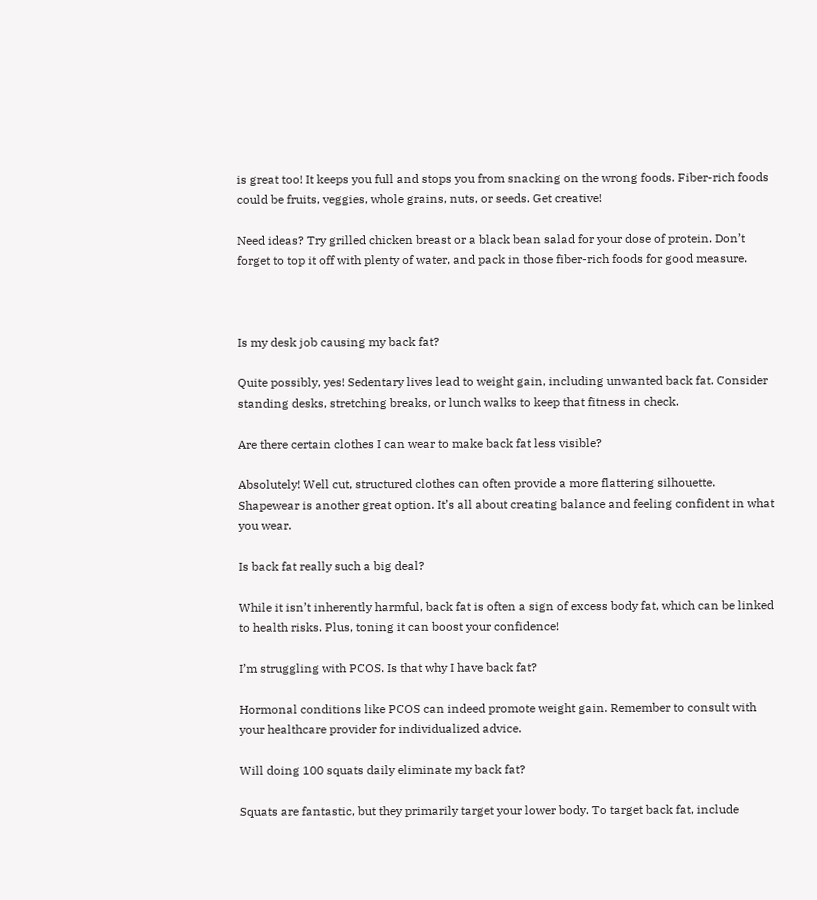is great too! It keeps you full and stops you from snacking on the wrong foods. Fiber-rich foods could be fruits, veggies, whole grains, nuts, or seeds. Get creative!

Need ideas? Try grilled chicken breast or a black bean salad for your dose of protein. Don’t forget to top it off with plenty of water, and pack in those fiber-rich foods for good measure.



Is my desk job causing my back fat?

Quite possibly, yes! Sedentary lives lead to weight gain, including unwanted back fat. Consider standing desks, stretching breaks, or lunch walks to keep that fitness in check.

Are there certain clothes I can wear to make back fat less visible?

Absolutely! Well cut, structured clothes can often provide a more flattering silhouette. Shapewear is another great option. It’s all about creating balance and feeling confident in what you wear.

Is back fat really such a big deal?

While it isn’t inherently harmful, back fat is often a sign of excess body fat, which can be linked to health risks. Plus, toning it can boost your confidence!

I’m struggling with PCOS. Is that why I have back fat?

Hormonal conditions like PCOS can indeed promote weight gain. Remember to consult with your healthcare provider for individualized advice.

Will doing 100 squats daily eliminate my back fat?

Squats are fantastic, but they primarily target your lower body. To target back fat, include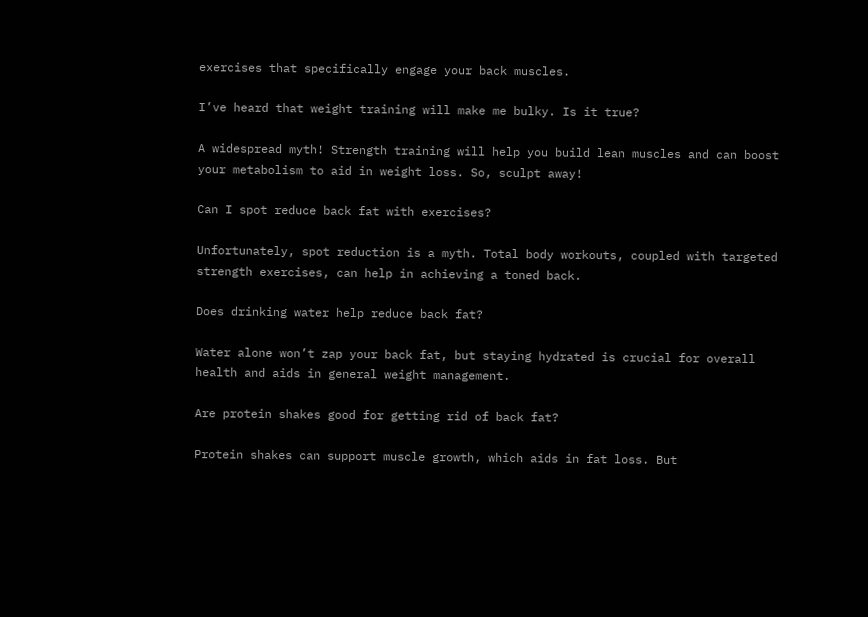exercises that specifically engage your back muscles.

I’ve heard that weight training will make me bulky. Is it true?

A widespread myth! Strength training will help you build lean muscles and can boost your metabolism to aid in weight loss. So, sculpt away!

Can I spot reduce back fat with exercises?

Unfortunately, spot reduction is a myth. Total body workouts, coupled with targeted strength exercises, can help in achieving a toned back.

Does drinking water help reduce back fat?

Water alone won’t zap your back fat, but staying hydrated is crucial for overall health and aids in general weight management.

Are protein shakes good for getting rid of back fat?

Protein shakes can support muscle growth, which aids in fat loss. But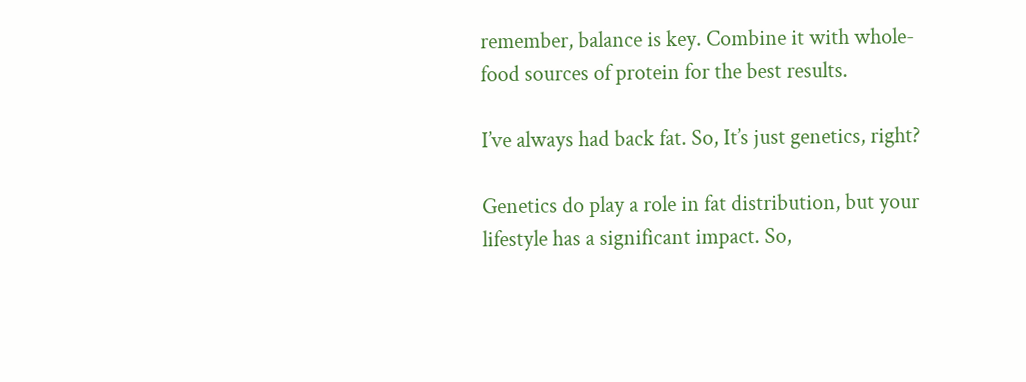remember, balance is key. Combine it with whole-food sources of protein for the best results.

I’ve always had back fat. So, It’s just genetics, right?

Genetics do play a role in fat distribution, but your lifestyle has a significant impact. So,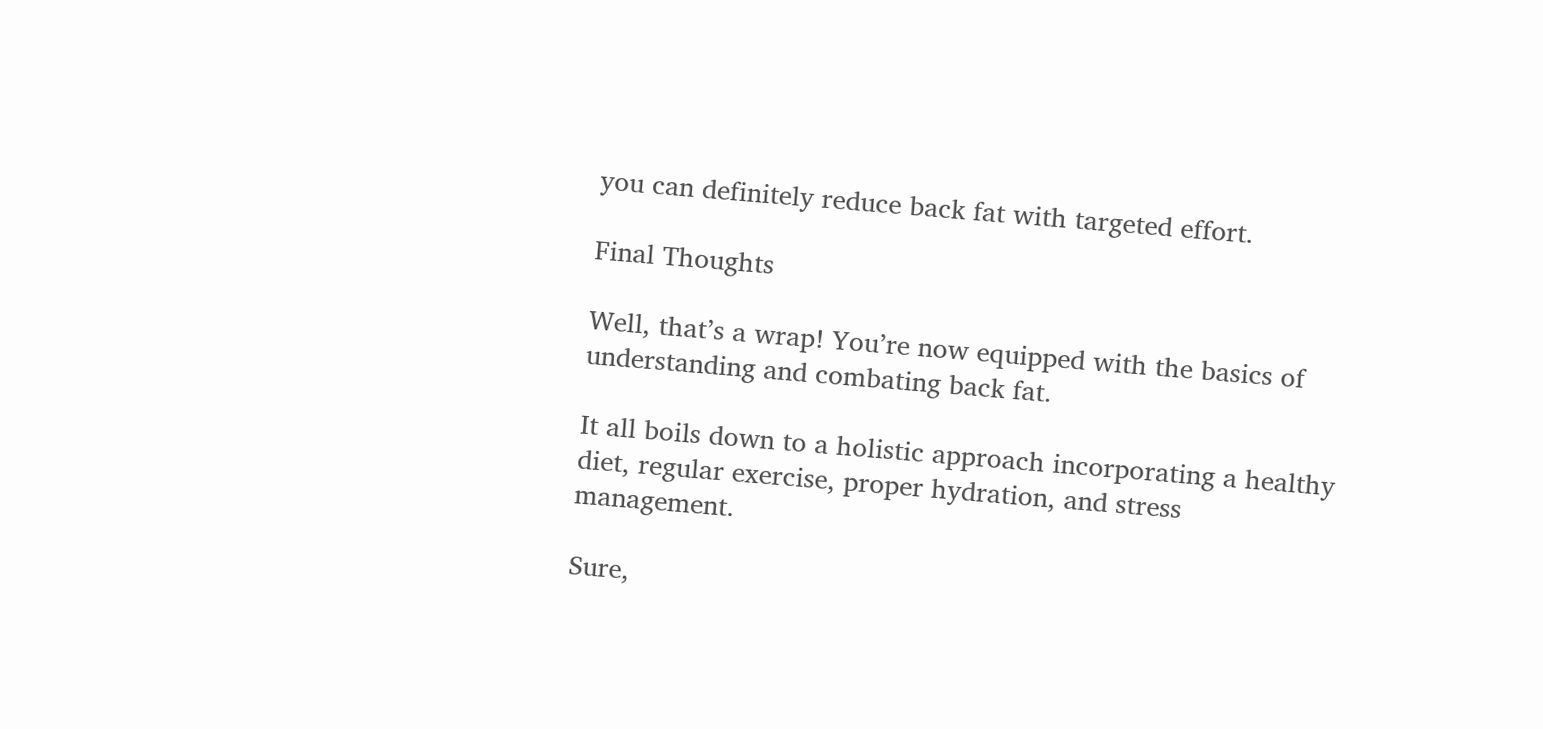you can definitely reduce back fat with targeted effort.

Final Thoughts

Well, that’s a wrap! You’re now equipped with the basics of understanding and combating back fat.

It all boils down to a holistic approach incorporating a healthy diet, regular exercise, proper hydration, and stress management.

Sure,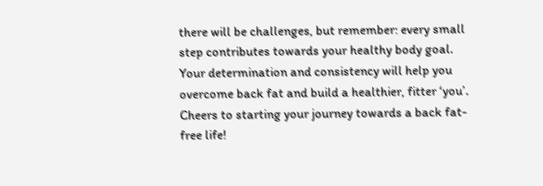there will be challenges, but remember: every small step contributes towards your healthy body goal. Your determination and consistency will help you overcome back fat and build a healthier, fitter ‘you’. Cheers to starting your journey towards a back fat-free life!